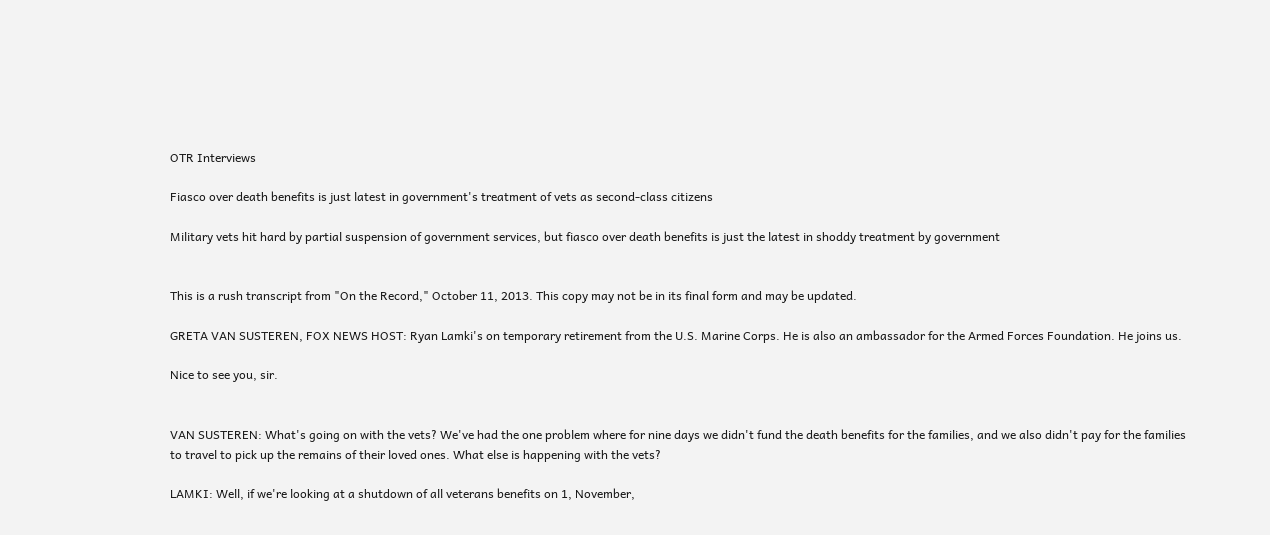OTR Interviews

Fiasco over death benefits is just latest in government's treatment of vets as second-class citizens

Military vets hit hard by partial suspension of government services, but fiasco over death benefits is just the latest in shoddy treatment by government


This is a rush transcript from "On the Record," October 11, 2013. This copy may not be in its final form and may be updated.

GRETA VAN SUSTEREN, FOX NEWS HOST: Ryan Lamki's on temporary retirement from the U.S. Marine Corps. He is also an ambassador for the Armed Forces Foundation. He joins us.

Nice to see you, sir.


VAN SUSTEREN: What's going on with the vets? We've had the one problem where for nine days we didn't fund the death benefits for the families, and we also didn't pay for the families to travel to pick up the remains of their loved ones. What else is happening with the vets?

LAMKI: Well, if we're looking at a shutdown of all veterans benefits on 1, November,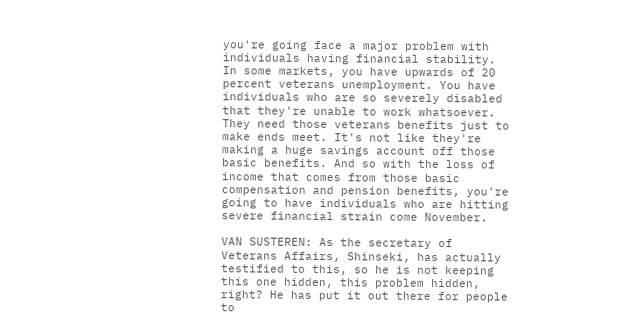you're going face a major problem with individuals having financial stability. In some markets, you have upwards of 20 percent veterans unemployment. You have individuals who are so severely disabled that they're unable to work whatsoever. They need those veterans benefits just to make ends meet. It's not like they're making a huge savings account off those basic benefits. And so with the loss of income that comes from those basic compensation and pension benefits, you're going to have individuals who are hitting severe financial strain come November.

VAN SUSTEREN: As the secretary of Veterans Affairs, Shinseki, has actually testified to this, so he is not keeping this one hidden, this problem hidden, right? He has put it out there for people to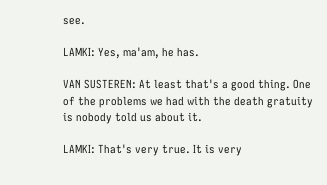see.

LAMKI: Yes, ma'am, he has.

VAN SUSTEREN: At least that's a good thing. One of the problems we had with the death gratuity is nobody told us about it.

LAMKI: That's very true. It is very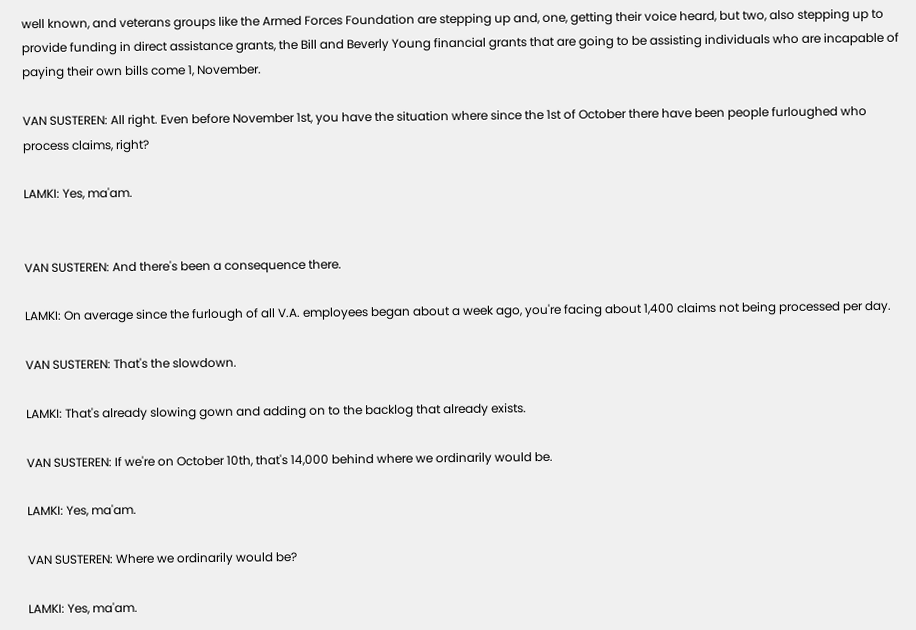well known, and veterans groups like the Armed Forces Foundation are stepping up and, one, getting their voice heard, but two, also stepping up to provide funding in direct assistance grants, the Bill and Beverly Young financial grants that are going to be assisting individuals who are incapable of paying their own bills come 1, November.

VAN SUSTEREN: All right. Even before November 1st, you have the situation where since the 1st of October there have been people furloughed who process claims, right?

LAMKI: Yes, ma'am.


VAN SUSTEREN: And there's been a consequence there.

LAMKI: On average since the furlough of all V.A. employees began about a week ago, you're facing about 1,400 claims not being processed per day.

VAN SUSTEREN: That's the slowdown.

LAMKI: That's already slowing gown and adding on to the backlog that already exists.

VAN SUSTEREN: If we're on October 10th, that's 14,000 behind where we ordinarily would be.

LAMKI: Yes, ma'am.

VAN SUSTEREN: Where we ordinarily would be?

LAMKI: Yes, ma'am.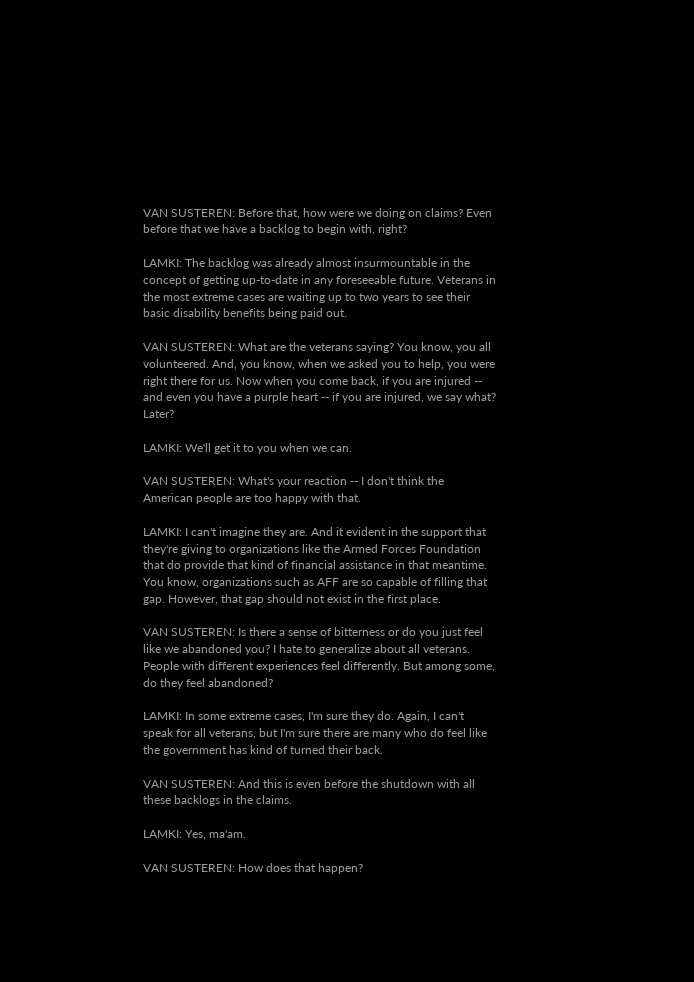VAN SUSTEREN: Before that, how were we doing on claims? Even before that we have a backlog to begin with, right?

LAMKI: The backlog was already almost insurmountable in the concept of getting up-to-date in any foreseeable future. Veterans in the most extreme cases are waiting up to two years to see their basic disability benefits being paid out.

VAN SUSTEREN: What are the veterans saying? You know, you all volunteered. And, you know, when we asked you to help, you were right there for us. Now when you come back, if you are injured -- and even you have a purple heart -- if you are injured, we say what? Later?

LAMKI: We'll get it to you when we can.

VAN SUSTEREN: What's your reaction -- I don't think the American people are too happy with that.

LAMKI: I can't imagine they are. And it evident in the support that they're giving to organizations like the Armed Forces Foundation that do provide that kind of financial assistance in that meantime. You know, organizations such as AFF are so capable of filling that gap. However, that gap should not exist in the first place.

VAN SUSTEREN: Is there a sense of bitterness or do you just feel like we abandoned you? I hate to generalize about all veterans. People with different experiences feel differently. But among some, do they feel abandoned?

LAMKI: In some extreme cases, I'm sure they do. Again, I can't speak for all veterans, but I'm sure there are many who do feel like the government has kind of turned their back.

VAN SUSTEREN: And this is even before the shutdown with all these backlogs in the claims.

LAMKI: Yes, ma'am.

VAN SUSTEREN: How does that happen?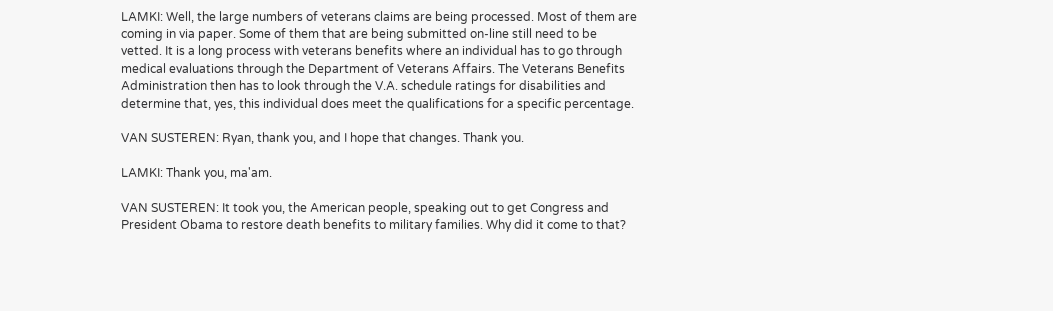LAMKI: Well, the large numbers of veterans claims are being processed. Most of them are coming in via paper. Some of them that are being submitted on-line still need to be vetted. It is a long process with veterans benefits where an individual has to go through medical evaluations through the Department of Veterans Affairs. The Veterans Benefits Administration then has to look through the V.A. schedule ratings for disabilities and determine that, yes, this individual does meet the qualifications for a specific percentage.

VAN SUSTEREN: Ryan, thank you, and I hope that changes. Thank you.

LAMKI: Thank you, ma'am.

VAN SUSTEREN: It took you, the American people, speaking out to get Congress and President Obama to restore death benefits to military families. Why did it come to that?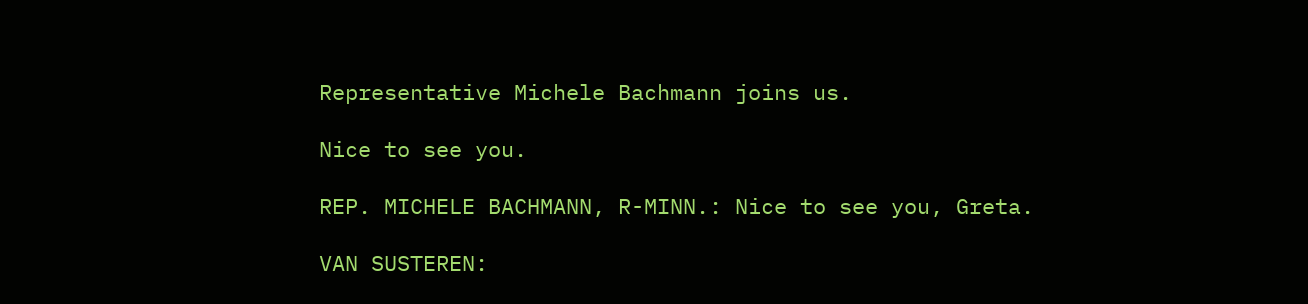Representative Michele Bachmann joins us.

Nice to see you.

REP. MICHELE BACHMANN, R-MINN.: Nice to see you, Greta.

VAN SUSTEREN: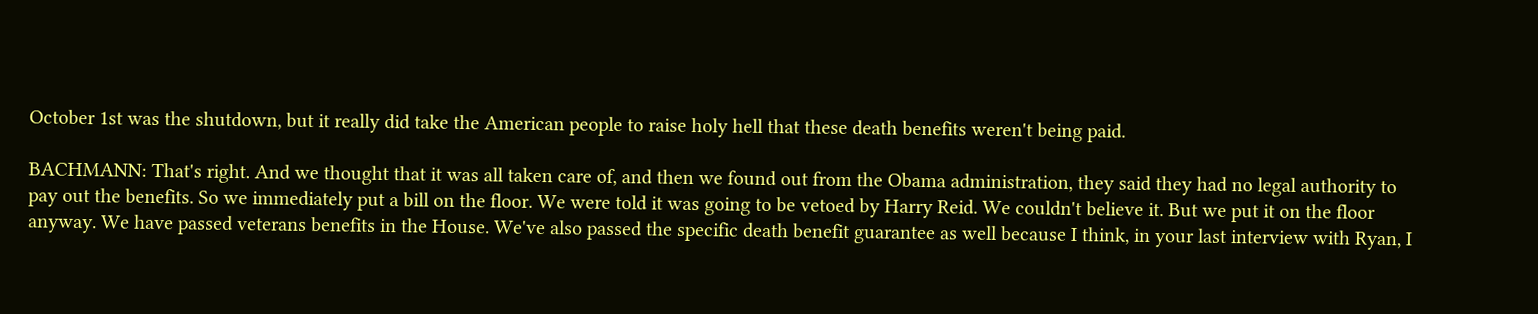October 1st was the shutdown, but it really did take the American people to raise holy hell that these death benefits weren't being paid.

BACHMANN: That's right. And we thought that it was all taken care of, and then we found out from the Obama administration, they said they had no legal authority to pay out the benefits. So we immediately put a bill on the floor. We were told it was going to be vetoed by Harry Reid. We couldn't believe it. But we put it on the floor anyway. We have passed veterans benefits in the House. We've also passed the specific death benefit guarantee as well because I think, in your last interview with Ryan, I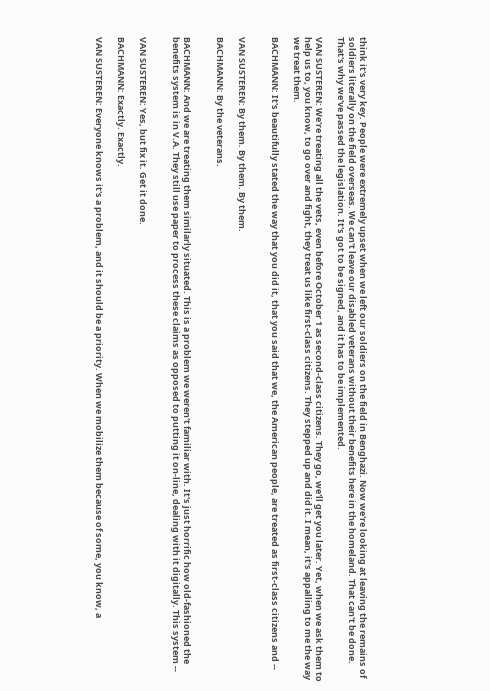think it's very key. People were extremely upset when we left our soldiers on the field in Benghazi. Now we're looking at leaving the remains of soldiers literally on the field overseas. We can't leave our disabled veterans without their benefits here in the homeland. That can't be done. That's why we've passed the legislation. It's got to be signed, and it has to be implemented.

VAN SUSTEREN: We're treating all the vets, even before October 1 as second-class citizens. They go, we'll get you later. Yet, when we ask them to help us to, you know, to go over and fight, they treat us like first-class citizens. They stepped up and did it. I mean, it's appalling to me the way we treat them.

BACHMANN: It's beautifully stated the way that you did it, that you said that we, the American people, are treated as first-class citizens and --


VAN SUSTEREN: By them. By them. By them.

BACHMANN: By the veterans.


BACHMANN: And we are treating them similarly situated. This is a problem we weren't familiar with. It's just horrific how old-fashioned the benefits system is in V.A. They still use paper to process these claims as opposed to putting it on-line, dealing with it digitally. This system --


VAN SUSTEREN: Yes, but fix it. Get it done.

BACHMANN: Exactly. Exactly.

VAN SUSTEREN: Everyone knows it's a problem, and it should be a priority. When we mobilize them because of some, you know, a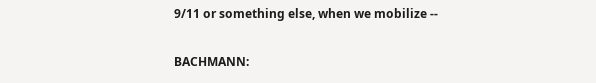9/11 or something else, when we mobilize --


BACHMANN: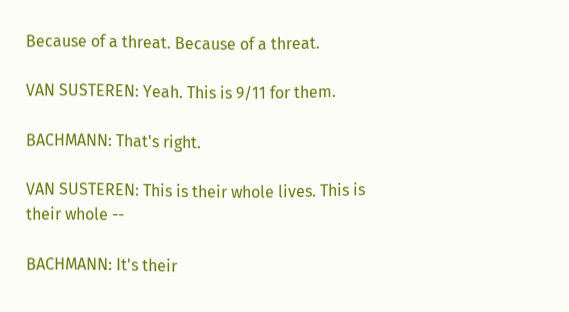Because of a threat. Because of a threat.

VAN SUSTEREN: Yeah. This is 9/11 for them.

BACHMANN: That's right.

VAN SUSTEREN: This is their whole lives. This is their whole --

BACHMANN: It's their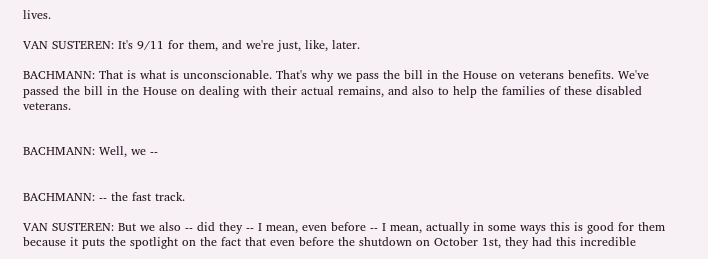lives.

VAN SUSTEREN: It's 9/11 for them, and we're just, like, later.

BACHMANN: That is what is unconscionable. That's why we pass the bill in the House on veterans benefits. We've passed the bill in the House on dealing with their actual remains, and also to help the families of these disabled veterans.


BACHMANN: Well, we --


BACHMANN: -- the fast track.

VAN SUSTEREN: But we also -- did they -- I mean, even before -- I mean, actually in some ways this is good for them because it puts the spotlight on the fact that even before the shutdown on October 1st, they had this incredible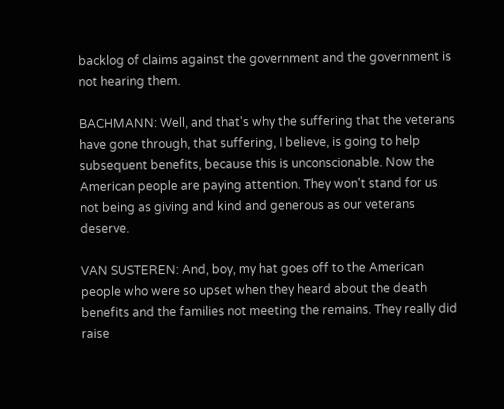backlog of claims against the government and the government is not hearing them.

BACHMANN: Well, and that's why the suffering that the veterans have gone through, that suffering, I believe, is going to help subsequent benefits, because this is unconscionable. Now the American people are paying attention. They won't stand for us not being as giving and kind and generous as our veterans deserve.

VAN SUSTEREN: And, boy, my hat goes off to the American people who were so upset when they heard about the death benefits and the families not meeting the remains. They really did raise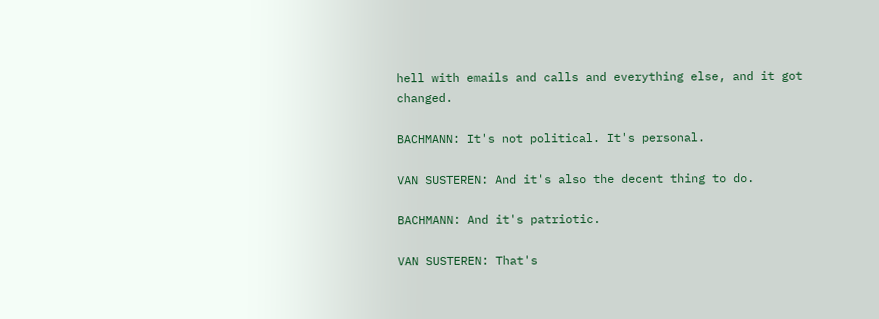hell with emails and calls and everything else, and it got changed.

BACHMANN: It's not political. It's personal.

VAN SUSTEREN: And it's also the decent thing to do.

BACHMANN: And it's patriotic.

VAN SUSTEREN: That's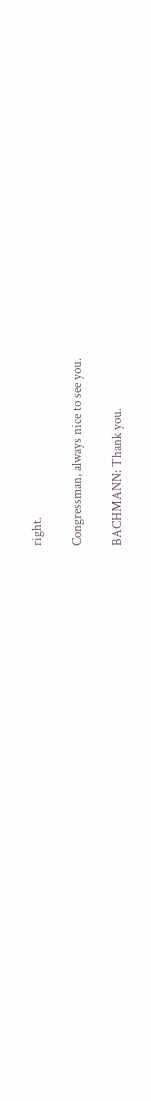right.

Congressman, always nice to see you.

BACHMANN: Thank you.